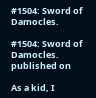#1504: Sword of Damocles.

#1504: Sword of Damocles. published on

As a kid, I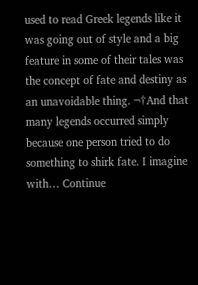used to read Greek legends like it was going out of style and a big feature in some of their tales was the concept of fate and destiny as an unavoidable thing. ¬†And that many legends occurred simply because one person tried to do something to shirk fate. I imagine with… Continue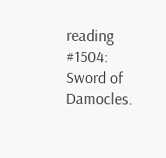reading #1504: Sword of Damocles.